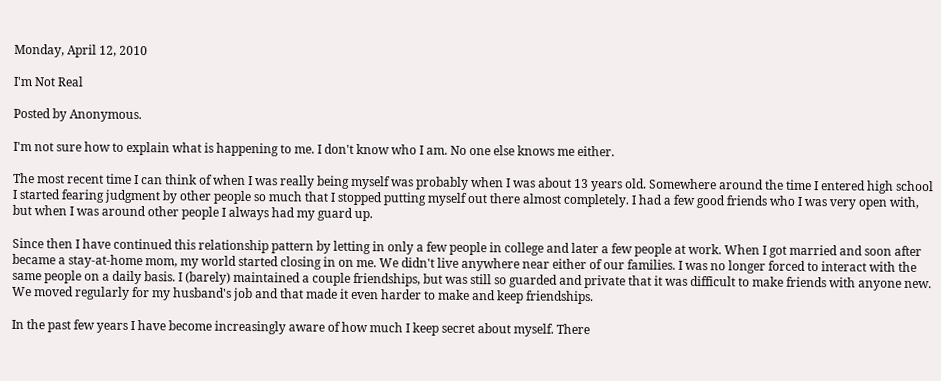Monday, April 12, 2010

I'm Not Real

Posted by Anonymous.

I'm not sure how to explain what is happening to me. I don't know who I am. No one else knows me either.

The most recent time I can think of when I was really being myself was probably when I was about 13 years old. Somewhere around the time I entered high school I started fearing judgment by other people so much that I stopped putting myself out there almost completely. I had a few good friends who I was very open with, but when I was around other people I always had my guard up.

Since then I have continued this relationship pattern by letting in only a few people in college and later a few people at work. When I got married and soon after became a stay-at-home mom, my world started closing in on me. We didn't live anywhere near either of our families. I was no longer forced to interact with the same people on a daily basis. I (barely) maintained a couple friendships, but was still so guarded and private that it was difficult to make friends with anyone new. We moved regularly for my husband's job and that made it even harder to make and keep friendships.

In the past few years I have become increasingly aware of how much I keep secret about myself. There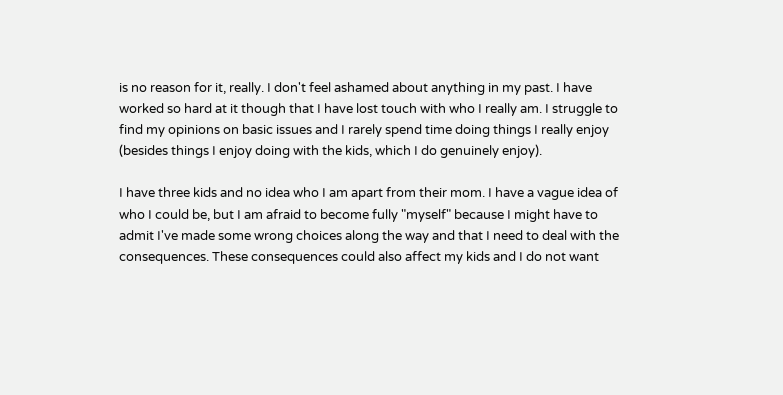is no reason for it, really. I don't feel ashamed about anything in my past. I have worked so hard at it though that I have lost touch with who I really am. I struggle to find my opinions on basic issues and I rarely spend time doing things I really enjoy (besides things I enjoy doing with the kids, which I do genuinely enjoy).

I have three kids and no idea who I am apart from their mom. I have a vague idea of who I could be, but I am afraid to become fully "myself" because I might have to admit I've made some wrong choices along the way and that I need to deal with the consequences. These consequences could also affect my kids and I do not want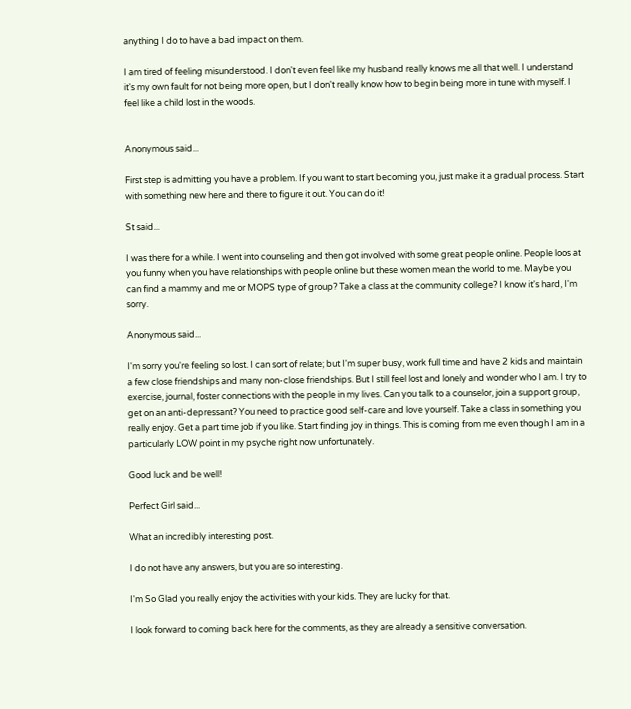anything I do to have a bad impact on them.

I am tired of feeling misunderstood. I don't even feel like my husband really knows me all that well. I understand it's my own fault for not being more open, but I don't really know how to begin being more in tune with myself. I feel like a child lost in the woods.


Anonymous said...

First step is admitting you have a problem. If you want to start becoming you, just make it a gradual process. Start with something new here and there to figure it out. You can do it!

St said...

I was there for a while. I went into counseling and then got involved with some great people online. People loos at you funny when you have relationships with people online but these women mean the world to me. Maybe you can find a mammy and me or MOPS type of group? Take a class at the community college? I know it's hard, I'm sorry.

Anonymous said...

I'm sorry you're feeling so lost. I can sort of relate; but I'm super busy, work full time and have 2 kids and maintain a few close friendships and many non-close friendships. But I still feel lost and lonely and wonder who I am. I try to exercise, journal, foster connections with the people in my lives. Can you talk to a counselor, join a support group, get on an anti-depressant? You need to practice good self-care and love yourself. Take a class in something you really enjoy. Get a part time job if you like. Start finding joy in things. This is coming from me even though I am in a particularly LOW point in my psyche right now unfortunately.

Good luck and be well!

Perfect Girl said...

What an incredibly interesting post.

I do not have any answers, but you are so interesting.

I'm So Glad you really enjoy the activities with your kids. They are lucky for that.

I look forward to coming back here for the comments, as they are already a sensitive conversation.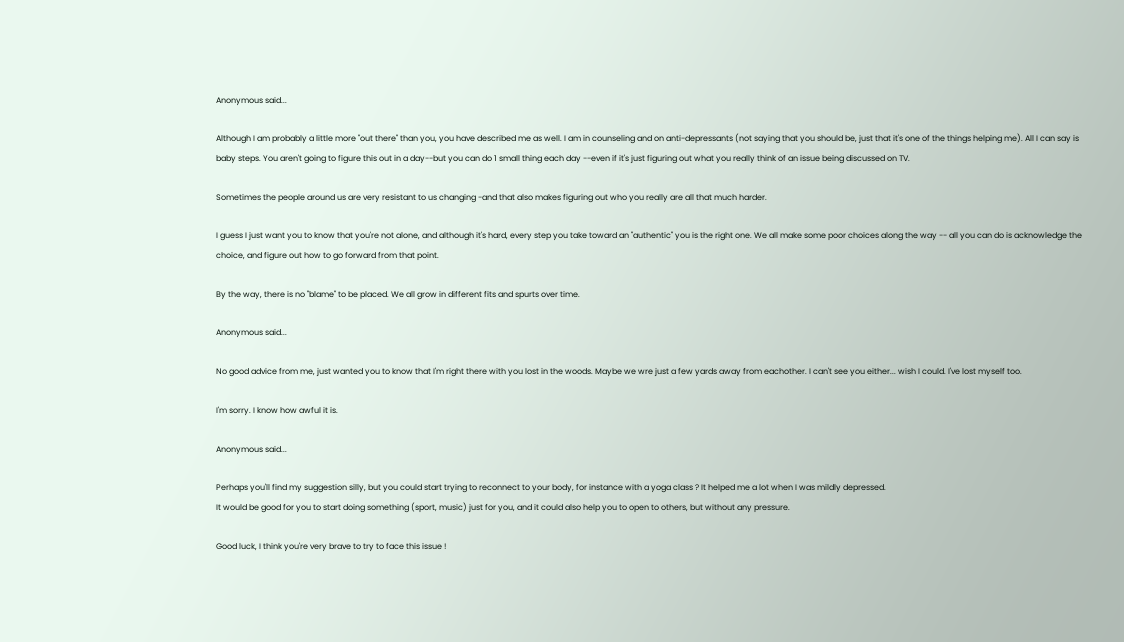Anonymous said...

Although I am probably a little more "out there" than you, you have described me as well. I am in counseling and on anti-depressants (not saying that you should be, just that it's one of the things helping me). All I can say is baby steps. You aren't going to figure this out in a day--but you can do 1 small thing each day --even if it's just figuring out what you really think of an issue being discussed on TV.

Sometimes the people around us are very resistant to us changing -and that also makes figuring out who you really are all that much harder.

I guess I just want you to know that you're not alone, and although it's hard, every step you take toward an "authentic" you is the right one. We all make some poor choices along the way -- all you can do is acknowledge the choice, and figure out how to go forward from that point.

By the way, there is no "blame" to be placed. We all grow in different fits and spurts over time.

Anonymous said...

No good advice from me, just wanted you to know that I'm right there with you lost in the woods. Maybe we wre just a few yards away from eachother. I can't see you either... wish I could. I've lost myself too.

I'm sorry. I know how awful it is.

Anonymous said...

Perhaps you'll find my suggestion silly, but you could start trying to reconnect to your body, for instance with a yoga class ? It helped me a lot when I was mildly depressed.
It would be good for you to start doing something (sport, music) just for you, and it could also help you to open to others, but without any pressure.

Good luck, I think you're very brave to try to face this issue !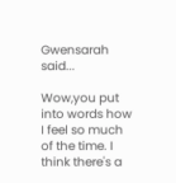Gwensarah said...

Wow,you put into words how I feel so much of the time. I think there's a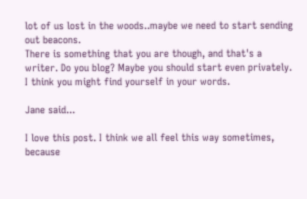lot of us lost in the woods..maybe we need to start sending out beacons.
There is something that you are though, and that's a writer. Do you blog? Maybe you should start even privately. I think you might find yourself in your words.

Jane said...

I love this post. I think we all feel this way sometimes, because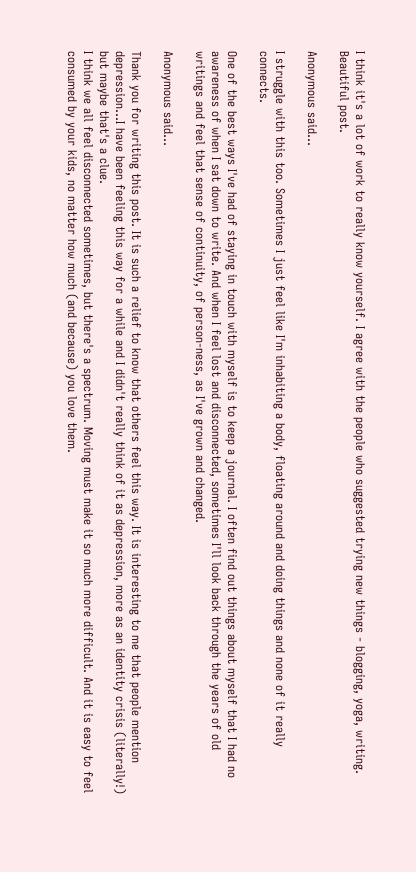I think it's a lot of work to really know yourself. I agree with the people who suggested trying new things - blogging, yoga, writing. Beautiful post.

Anonymous said...

I struggle with this too. Sometimes I just feel like I'm inhabiting a body, floating around and doing things and none of it really connects.

One of the best ways I've had of staying in touch with myself is to keep a journal. I often find out things about myself that I had no awareness of when I sat down to write. And when I feel lost and disconnected, sometimes I'll look back through the years of old writings and feel that sense of continuity, of person-ness, as I've grown and changed.

Anonymous said...

Thank you for writing this post. It is such a relief to know that others feel this way. It is interesting to me that people mention depression...I have been feeling this way for a while and I didn't really think of it as depression, more as an identity crisis (literally!) but maybe that's a clue.
I think we all feel disconnected sometimes, but there's a spectrum. Moving must make it so much more difficult. And it is easy to feel consumed by your kids, no matter how much (and because) you love them.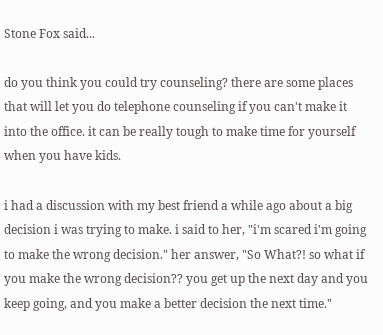Stone Fox said...

do you think you could try counseling? there are some places that will let you do telephone counseling if you can't make it into the office. it can be really tough to make time for yourself when you have kids.

i had a discussion with my best friend a while ago about a big decision i was trying to make. i said to her, "i'm scared i'm going to make the wrong decision." her answer, "So What?! so what if you make the wrong decision?? you get up the next day and you keep going, and you make a better decision the next time."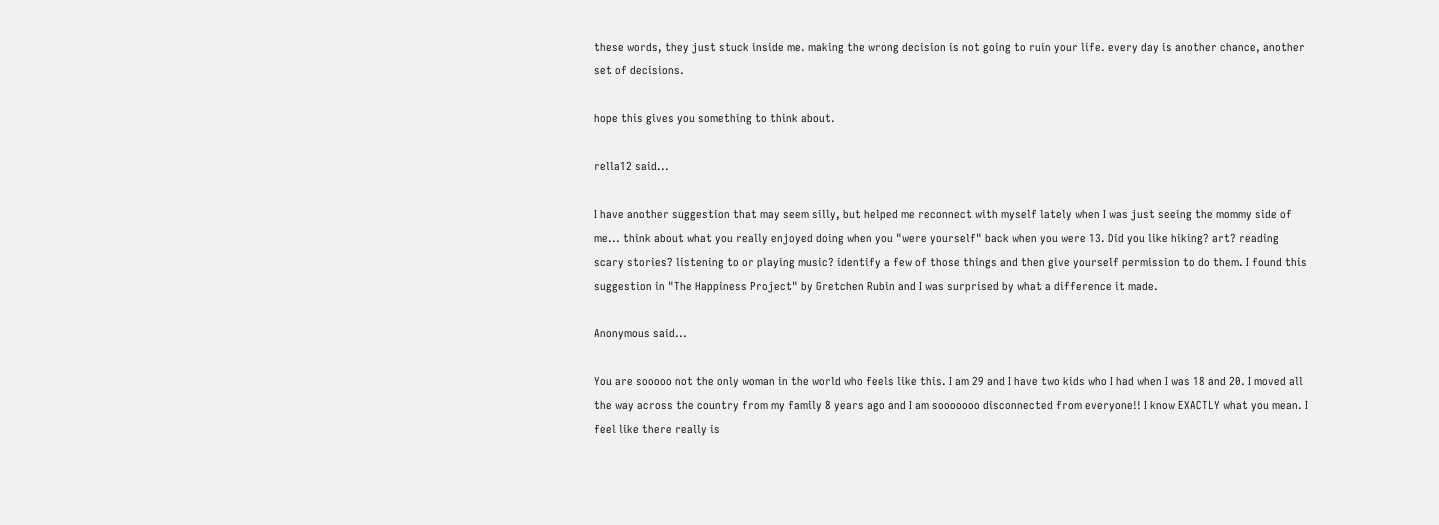these words, they just stuck inside me. making the wrong decision is not going to ruin your life. every day is another chance, another set of decisions.

hope this gives you something to think about.

rella12 said...

I have another suggestion that may seem silly, but helped me reconnect with myself lately when I was just seeing the mommy side of me... think about what you really enjoyed doing when you "were yourself" back when you were 13. Did you like hiking? art? reading scary stories? listening to or playing music? identify a few of those things and then give yourself permission to do them. I found this suggestion in "The Happiness Project" by Gretchen Rubin and I was surprised by what a difference it made.

Anonymous said...

You are sooooo not the only woman in the world who feels like this. I am 29 and I have two kids who I had when I was 18 and 20. I moved all the way across the country from my family 8 years ago and I am sooooooo disconnected from everyone!! I know EXACTLY what you mean. I feel like there really is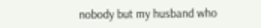nobody but my husband who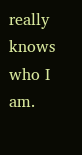really knows who I am.